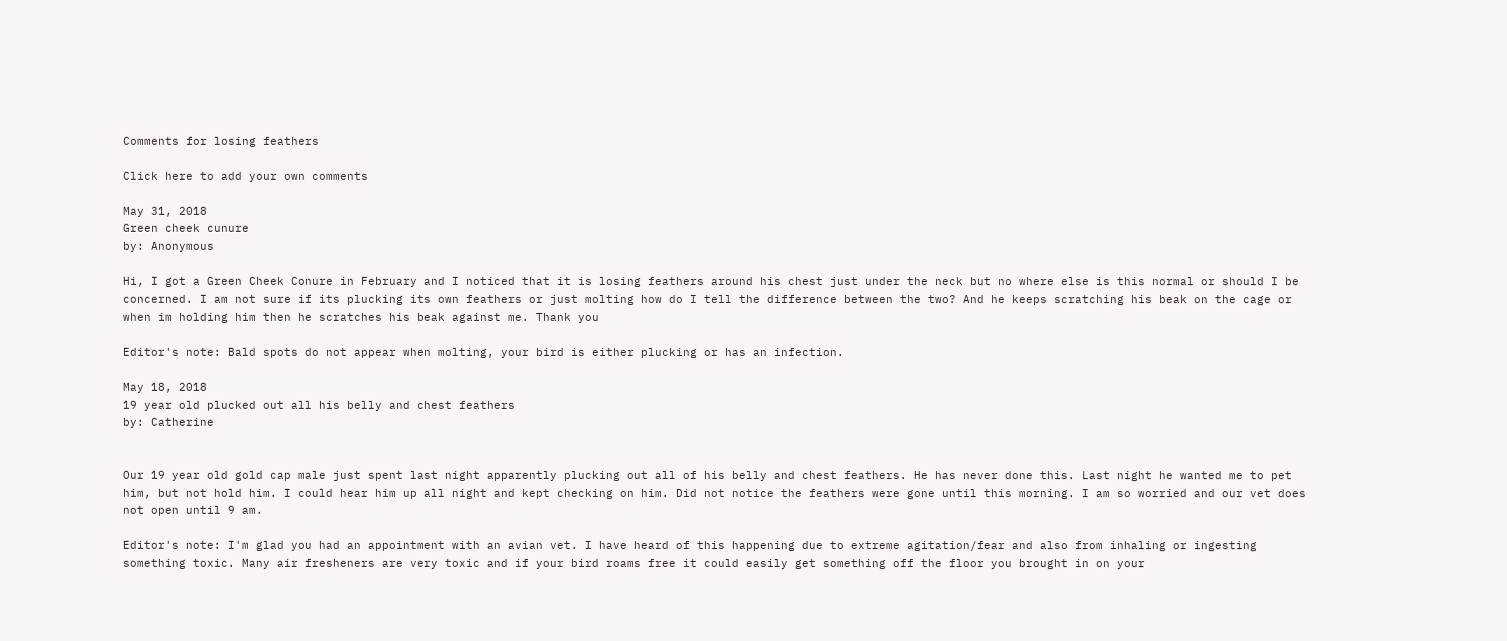Comments for losing feathers

Click here to add your own comments

May 31, 2018
Green cheek cunure
by: Anonymous

Hi, I got a Green Cheek Conure in February and I noticed that it is losing feathers around his chest just under the neck but no where else is this normal or should I be concerned. I am not sure if its plucking its own feathers or just molting how do I tell the difference between the two? And he keeps scratching his beak on the cage or when im holding him then he scratches his beak against me. Thank you

Editor's note: Bald spots do not appear when molting, your bird is either plucking or has an infection.

May 18, 2018
19 year old plucked out all his belly and chest feathers
by: Catherine


Our 19 year old gold cap male just spent last night apparently plucking out all of his belly and chest feathers. He has never done this. Last night he wanted me to pet him, but not hold him. I could hear him up all night and kept checking on him. Did not notice the feathers were gone until this morning. I am so worried and our vet does not open until 9 am.

Editor's note: I'm glad you had an appointment with an avian vet. I have heard of this happening due to extreme agitation/fear and also from inhaling or ingesting something toxic. Many air fresheners are very toxic and if your bird roams free it could easily get something off the floor you brought in on your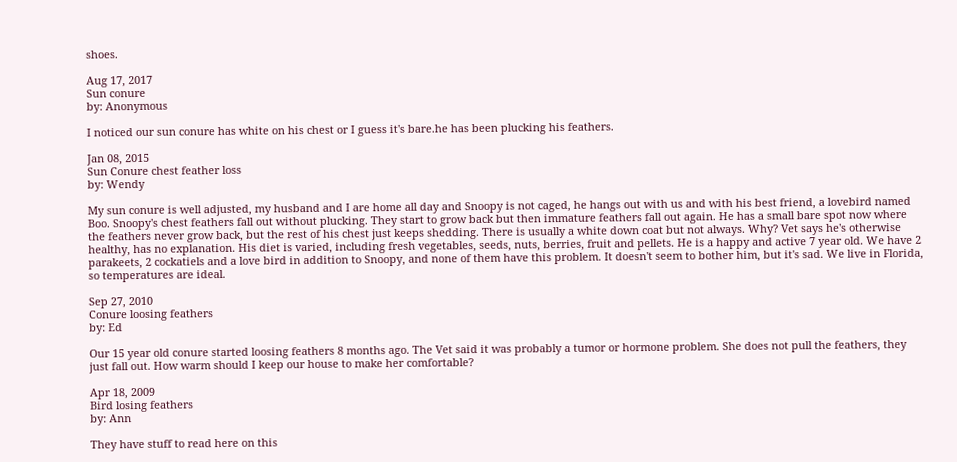shoes.

Aug 17, 2017
Sun conure
by: Anonymous

I noticed our sun conure has white on his chest or I guess it's bare.he has been plucking his feathers.

Jan 08, 2015
Sun Conure chest feather loss
by: Wendy

My sun conure is well adjusted, my husband and I are home all day and Snoopy is not caged, he hangs out with us and with his best friend, a lovebird named Boo. Snoopy's chest feathers fall out without plucking. They start to grow back but then immature feathers fall out again. He has a small bare spot now where the feathers never grow back, but the rest of his chest just keeps shedding. There is usually a white down coat but not always. Why? Vet says he's otherwise healthy, has no explanation. His diet is varied, including fresh vegetables, seeds, nuts, berries, fruit and pellets. He is a happy and active 7 year old. We have 2 parakeets, 2 cockatiels and a love bird in addition to Snoopy, and none of them have this problem. It doesn't seem to bother him, but it's sad. We live in Florida, so temperatures are ideal.

Sep 27, 2010
Conure loosing feathers
by: Ed

Our 15 year old conure started loosing feathers 8 months ago. The Vet said it was probably a tumor or hormone problem. She does not pull the feathers, they just fall out. How warm should I keep our house to make her comfortable?

Apr 18, 2009
Bird losing feathers
by: Ann

They have stuff to read here on this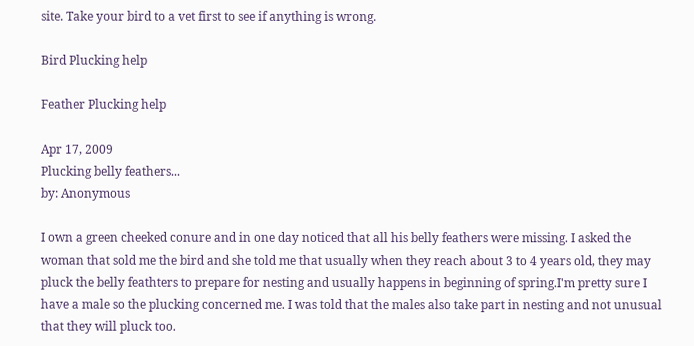site. Take your bird to a vet first to see if anything is wrong.

Bird Plucking help

Feather Plucking help

Apr 17, 2009
Plucking belly feathers...
by: Anonymous

I own a green cheeked conure and in one day noticed that all his belly feathers were missing. I asked the woman that sold me the bird and she told me that usually when they reach about 3 to 4 years old, they may pluck the belly feathters to prepare for nesting and usually happens in beginning of spring.I'm pretty sure I have a male so the plucking concerned me. I was told that the males also take part in nesting and not unusual that they will pluck too.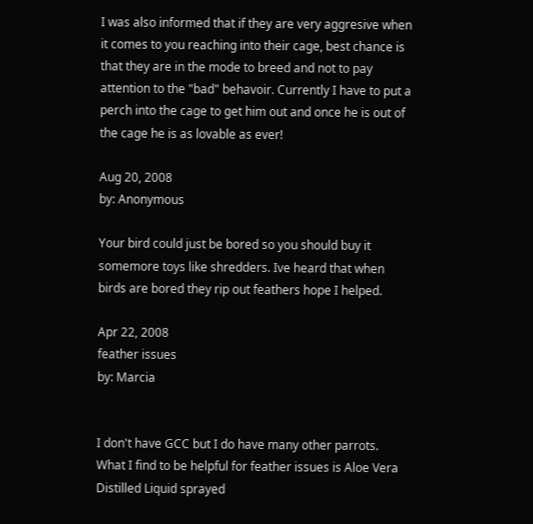I was also informed that if they are very aggresive when it comes to you reaching into their cage, best chance is that they are in the mode to breed and not to pay attention to the "bad" behavoir. Currently I have to put a perch into the cage to get him out and once he is out of the cage he is as lovable as ever!

Aug 20, 2008
by: Anonymous

Your bird could just be bored so you should buy it somemore toys like shredders. Ive heard that when birds are bored they rip out feathers hope I helped.

Apr 22, 2008
feather issues
by: Marcia


I don't have GCC but I do have many other parrots.
What I find to be helpful for feather issues is Aloe Vera Distilled Liquid sprayed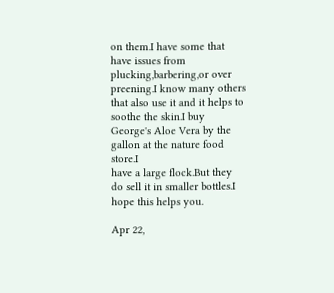on them.I have some that have issues from plucking,barbering,or over preening.I know many others that also use it and it helps to soothe the skin.I buy George's Aloe Vera by the gallon at the nature food store.I
have a large flock.But they do sell it in smaller bottles.I hope this helps you.

Apr 22,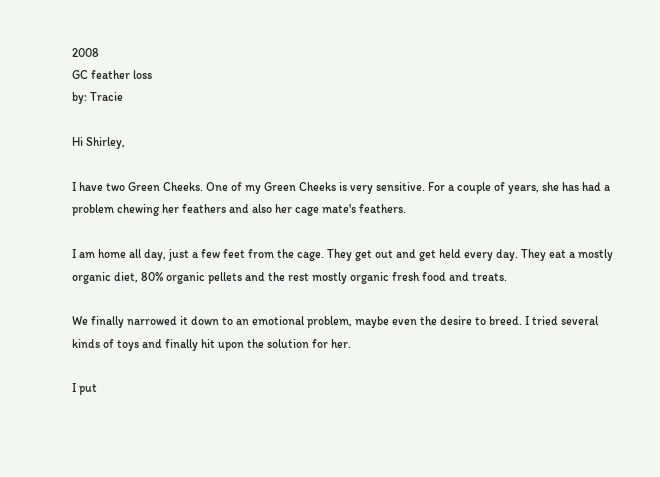2008
GC feather loss
by: Tracie

Hi Shirley,

I have two Green Cheeks. One of my Green Cheeks is very sensitive. For a couple of years, she has had a problem chewing her feathers and also her cage mate's feathers.

I am home all day, just a few feet from the cage. They get out and get held every day. They eat a mostly organic diet, 80% organic pellets and the rest mostly organic fresh food and treats.

We finally narrowed it down to an emotional problem, maybe even the desire to breed. I tried several kinds of toys and finally hit upon the solution for her.

I put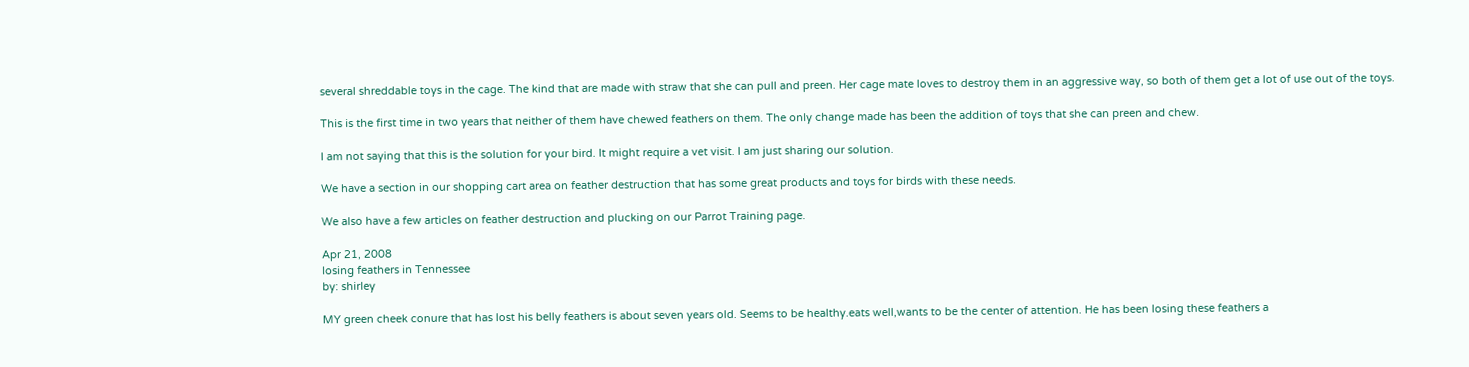several shreddable toys in the cage. The kind that are made with straw that she can pull and preen. Her cage mate loves to destroy them in an aggressive way, so both of them get a lot of use out of the toys.

This is the first time in two years that neither of them have chewed feathers on them. The only change made has been the addition of toys that she can preen and chew.

I am not saying that this is the solution for your bird. It might require a vet visit. I am just sharing our solution.

We have a section in our shopping cart area on feather destruction that has some great products and toys for birds with these needs.

We also have a few articles on feather destruction and plucking on our Parrot Training page.

Apr 21, 2008
losing feathers in Tennessee
by: shirley

MY green cheek conure that has lost his belly feathers is about seven years old. Seems to be healthy.eats well,wants to be the center of attention. He has been losing these feathers a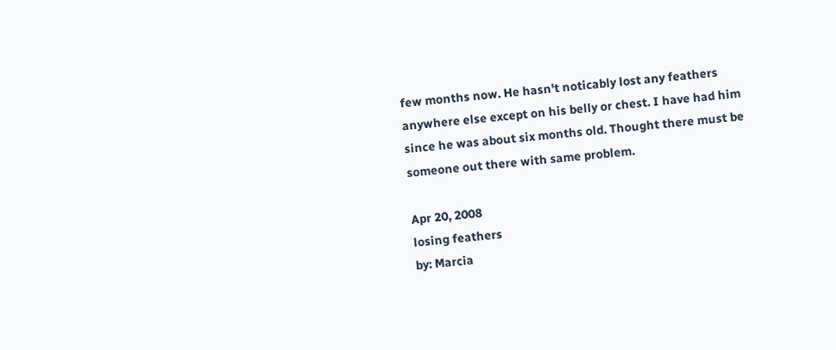few months now. He hasn't noticably lost any feathers anywhere else except on his belly or chest. I have had him since he was about six months old. Thought there must be someone out there with same problem.

Apr 20, 2008
losing feathers
by: Marcia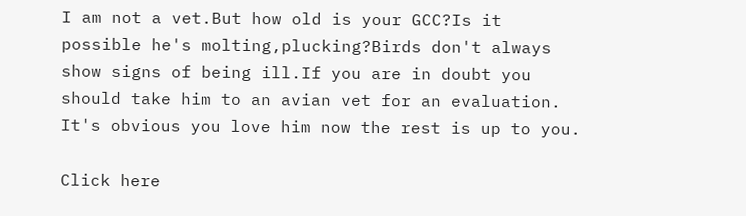I am not a vet.But how old is your GCC?Is it possible he's molting,plucking?Birds don't always show signs of being ill.If you are in doubt you should take him to an avian vet for an evaluation.
It's obvious you love him now the rest is up to you.

Click here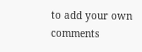to add your own comments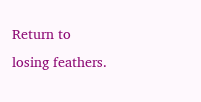Return to losing feathers.